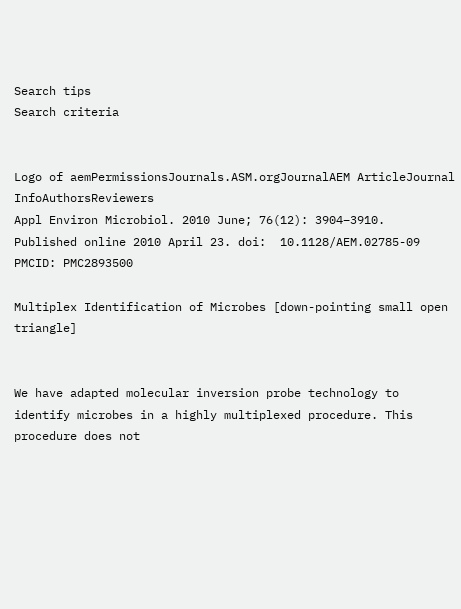Search tips
Search criteria


Logo of aemPermissionsJournals.ASM.orgJournalAEM ArticleJournal InfoAuthorsReviewers
Appl Environ Microbiol. 2010 June; 76(12): 3904–3910.
Published online 2010 April 23. doi:  10.1128/AEM.02785-09
PMCID: PMC2893500

Multiplex Identification of Microbes [down-pointing small open triangle]


We have adapted molecular inversion probe technology to identify microbes in a highly multiplexed procedure. This procedure does not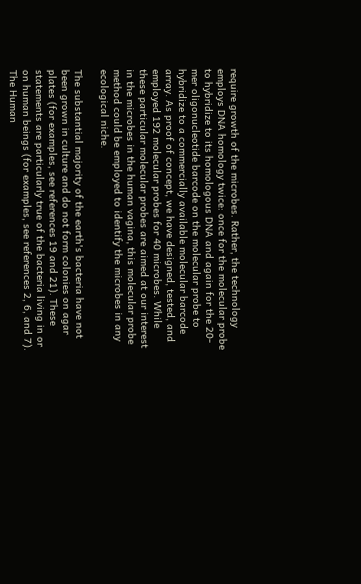require growth of the microbes. Rather, the technology employs DNA homology twice: once for the molecular probe to hybridize to its homologous DNA and again for the 20-mer oligonucleotide barcode on the molecular probe to hybridize to a commercially available molecular barcode array. As proof of concept, we have designed, tested, and employed 192 molecular probes for 40 microbes. While these particular molecular probes are aimed at our interest in the microbes in the human vagina, this molecular probe method could be employed to identify the microbes in any ecological niche.

The substantial majority of the earth's bacteria have not been grown in culture and do not form colonies on agar plates (for examples, see references 19 and 21). These statements are particularly true of the bacteria living in or on human beings (for examples, see references 2, 6, and 7). The Human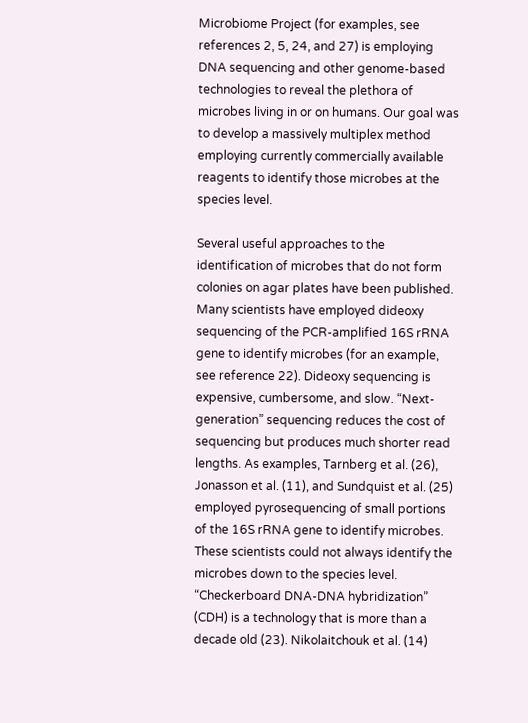Microbiome Project (for examples, see references 2, 5, 24, and 27) is employing DNA sequencing and other genome-based technologies to reveal the plethora of microbes living in or on humans. Our goal was to develop a massively multiplex method employing currently commercially available reagents to identify those microbes at the species level.

Several useful approaches to the identification of microbes that do not form colonies on agar plates have been published. Many scientists have employed dideoxy sequencing of the PCR-amplified 16S rRNA gene to identify microbes (for an example, see reference 22). Dideoxy sequencing is expensive, cumbersome, and slow. “Next-generation” sequencing reduces the cost of sequencing but produces much shorter read lengths. As examples, Tarnberg et al. (26), Jonasson et al. (11), and Sundquist et al. (25) employed pyrosequencing of small portions of the 16S rRNA gene to identify microbes. These scientists could not always identify the microbes down to the species level. “Checkerboard DNA-DNA hybridization” (CDH) is a technology that is more than a decade old (23). Nikolaitchouk et al. (14)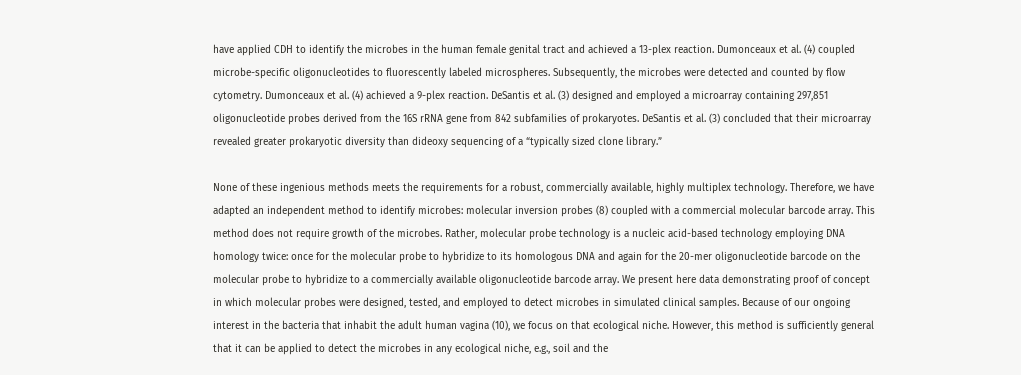have applied CDH to identify the microbes in the human female genital tract and achieved a 13-plex reaction. Dumonceaux et al. (4) coupled microbe-specific oligonucleotides to fluorescently labeled microspheres. Subsequently, the microbes were detected and counted by flow cytometry. Dumonceaux et al. (4) achieved a 9-plex reaction. DeSantis et al. (3) designed and employed a microarray containing 297,851 oligonucleotide probes derived from the 16S rRNA gene from 842 subfamilies of prokaryotes. DeSantis et al. (3) concluded that their microarray revealed greater prokaryotic diversity than dideoxy sequencing of a “typically sized clone library.”

None of these ingenious methods meets the requirements for a robust, commercially available, highly multiplex technology. Therefore, we have adapted an independent method to identify microbes: molecular inversion probes (8) coupled with a commercial molecular barcode array. This method does not require growth of the microbes. Rather, molecular probe technology is a nucleic acid-based technology employing DNA homology twice: once for the molecular probe to hybridize to its homologous DNA and again for the 20-mer oligonucleotide barcode on the molecular probe to hybridize to a commercially available oligonucleotide barcode array. We present here data demonstrating proof of concept in which molecular probes were designed, tested, and employed to detect microbes in simulated clinical samples. Because of our ongoing interest in the bacteria that inhabit the adult human vagina (10), we focus on that ecological niche. However, this method is sufficiently general that it can be applied to detect the microbes in any ecological niche, e.g., soil and the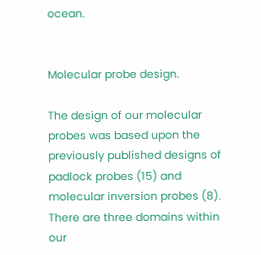ocean.


Molecular probe design.

The design of our molecular probes was based upon the previously published designs of padlock probes (15) and molecular inversion probes (8). There are three domains within our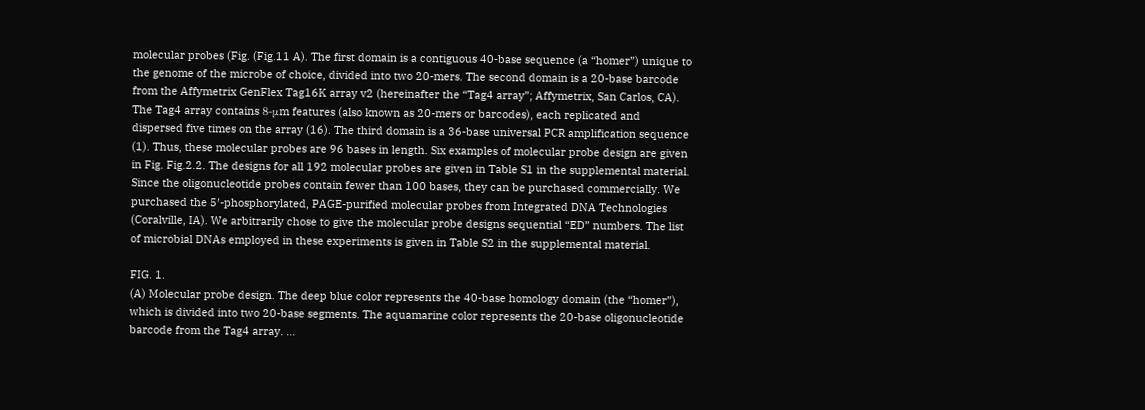molecular probes (Fig. (Fig.11 A). The first domain is a contiguous 40-base sequence (a “homer”) unique to the genome of the microbe of choice, divided into two 20-mers. The second domain is a 20-base barcode from the Affymetrix GenFlex Tag16K array v2 (hereinafter the “Tag4 array”; Affymetrix, San Carlos, CA). The Tag4 array contains 8-μm features (also known as 20-mers or barcodes), each replicated and dispersed five times on the array (16). The third domain is a 36-base universal PCR amplification sequence (1). Thus, these molecular probes are 96 bases in length. Six examples of molecular probe design are given in Fig. Fig.2.2. The designs for all 192 molecular probes are given in Table S1 in the supplemental material. Since the oligonucleotide probes contain fewer than 100 bases, they can be purchased commercially. We purchased the 5′-phosphorylated, PAGE-purified molecular probes from Integrated DNA Technologies (Coralville, IA). We arbitrarily chose to give the molecular probe designs sequential “ED” numbers. The list of microbial DNAs employed in these experiments is given in Table S2 in the supplemental material.

FIG. 1.
(A) Molecular probe design. The deep blue color represents the 40-base homology domain (the “homer”), which is divided into two 20-base segments. The aquamarine color represents the 20-base oligonucleotide barcode from the Tag4 array. ...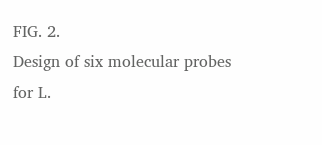FIG. 2.
Design of six molecular probes for L.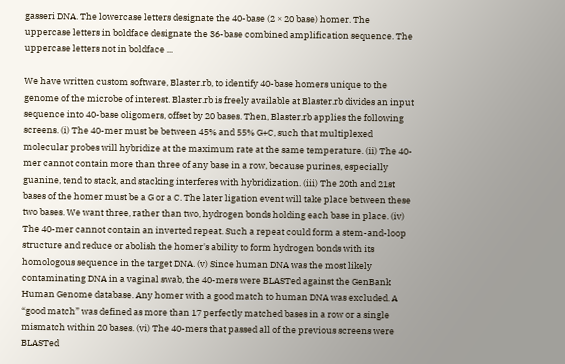gasseri DNA. The lowercase letters designate the 40-base (2 × 20 base) homer. The uppercase letters in boldface designate the 36-base combined amplification sequence. The uppercase letters not in boldface ...

We have written custom software, Blaster.rb, to identify 40-base homers unique to the genome of the microbe of interest. Blaster.rb is freely available at Blaster.rb divides an input sequence into 40-base oligomers, offset by 20 bases. Then, Blaster.rb applies the following screens. (i) The 40-mer must be between 45% and 55% G+C, such that multiplexed molecular probes will hybridize at the maximum rate at the same temperature. (ii) The 40-mer cannot contain more than three of any base in a row, because purines, especially guanine, tend to stack, and stacking interferes with hybridization. (iii) The 20th and 21st bases of the homer must be a G or a C. The later ligation event will take place between these two bases. We want three, rather than two, hydrogen bonds holding each base in place. (iv) The 40-mer cannot contain an inverted repeat. Such a repeat could form a stem-and-loop structure and reduce or abolish the homer's ability to form hydrogen bonds with its homologous sequence in the target DNA. (v) Since human DNA was the most likely contaminating DNA in a vaginal swab, the 40-mers were BLASTed against the GenBank Human Genome database. Any homer with a good match to human DNA was excluded. A “good match” was defined as more than 17 perfectly matched bases in a row or a single mismatch within 20 bases. (vi) The 40-mers that passed all of the previous screens were BLASTed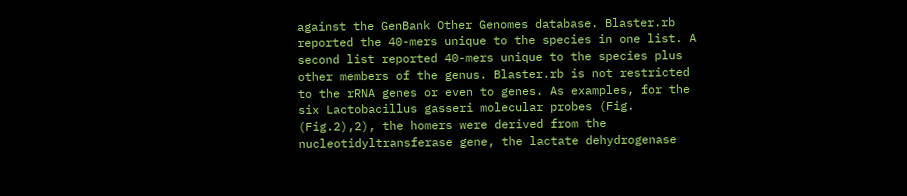against the GenBank Other Genomes database. Blaster.rb reported the 40-mers unique to the species in one list. A second list reported 40-mers unique to the species plus other members of the genus. Blaster.rb is not restricted to the rRNA genes or even to genes. As examples, for the six Lactobacillus gasseri molecular probes (Fig. (Fig.2),2), the homers were derived from the nucleotidyltransferase gene, the lactate dehydrogenase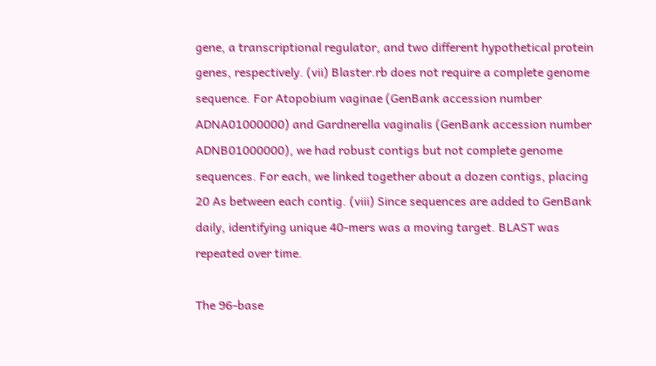gene, a transcriptional regulator, and two different hypothetical protein genes, respectively. (vii) Blaster.rb does not require a complete genome sequence. For Atopobium vaginae (GenBank accession number ADNA01000000) and Gardnerella vaginalis (GenBank accession number ADNB01000000), we had robust contigs but not complete genome sequences. For each, we linked together about a dozen contigs, placing 20 As between each contig. (viii) Since sequences are added to GenBank daily, identifying unique 40-mers was a moving target. BLAST was repeated over time.

The 96-base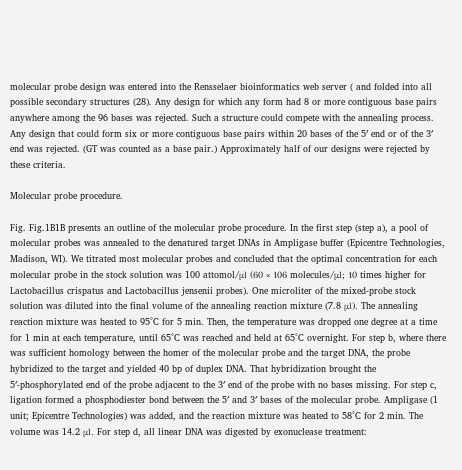molecular probe design was entered into the Rensselaer bioinformatics web server ( and folded into all possible secondary structures (28). Any design for which any form had 8 or more contiguous base pairs anywhere among the 96 bases was rejected. Such a structure could compete with the annealing process. Any design that could form six or more contiguous base pairs within 20 bases of the 5′ end or of the 3′ end was rejected. (GT was counted as a base pair.) Approximately half of our designs were rejected by these criteria.

Molecular probe procedure.

Fig. Fig.1B1B presents an outline of the molecular probe procedure. In the first step (step a), a pool of molecular probes was annealed to the denatured target DNAs in Ampligase buffer (Epicentre Technologies, Madison, WI). We titrated most molecular probes and concluded that the optimal concentration for each molecular probe in the stock solution was 100 attomol/μl (60 × 106 molecules/μl; 10 times higher for Lactobacillus crispatus and Lactobacillus jensenii probes). One microliter of the mixed-probe stock solution was diluted into the final volume of the annealing reaction mixture (7.8 μl). The annealing reaction mixture was heated to 95°C for 5 min. Then, the temperature was dropped one degree at a time for 1 min at each temperature, until 65°C was reached and held at 65°C overnight. For step b, where there was sufficient homology between the homer of the molecular probe and the target DNA, the probe hybridized to the target and yielded 40 bp of duplex DNA. That hybridization brought the 5′-phosphorylated end of the probe adjacent to the 3′ end of the probe with no bases missing. For step c, ligation formed a phosphodiester bond between the 5′ and 3′ bases of the molecular probe. Ampligase (1 unit; Epicentre Technologies) was added, and the reaction mixture was heated to 58°C for 2 min. The volume was 14.2 μl. For step d, all linear DNA was digested by exonuclease treatment: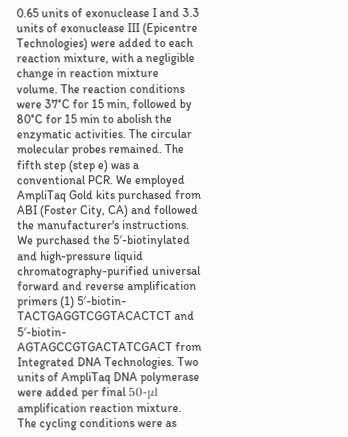0.65 units of exonuclease I and 3.3 units of exonuclease III (Epicentre Technologies) were added to each reaction mixture, with a negligible change in reaction mixture volume. The reaction conditions were 37°C for 15 min, followed by 80°C for 15 min to abolish the enzymatic activities. The circular molecular probes remained. The fifth step (step e) was a conventional PCR. We employed AmpliTaq Gold kits purchased from ABI (Foster City, CA) and followed the manufacturer's instructions. We purchased the 5′-biotinylated and high-pressure liquid chromatography-purified universal forward and reverse amplification primers (1) 5′-biotin-TACTGAGGTCGGTACACTCT and 5′-biotin-AGTAGCCGTGACTATCGACT from Integrated DNA Technologies. Two units of AmpliTaq DNA polymerase were added per final 50-μl amplification reaction mixture. The cycling conditions were as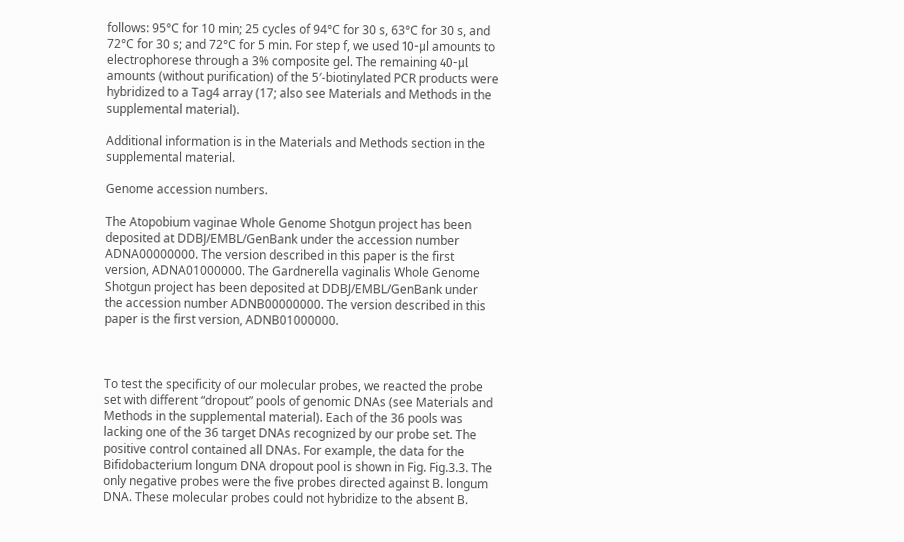follows: 95°C for 10 min; 25 cycles of 94°C for 30 s, 63°C for 30 s, and 72°C for 30 s; and 72°C for 5 min. For step f, we used 10-μl amounts to electrophorese through a 3% composite gel. The remaining 40-μl amounts (without purification) of the 5′-biotinylated PCR products were hybridized to a Tag4 array (17; also see Materials and Methods in the supplemental material).

Additional information is in the Materials and Methods section in the supplemental material.

Genome accession numbers.

The Atopobium vaginae Whole Genome Shotgun project has been deposited at DDBJ/EMBL/GenBank under the accession number ADNA00000000. The version described in this paper is the first version, ADNA01000000. The Gardnerella vaginalis Whole Genome Shotgun project has been deposited at DDBJ/EMBL/GenBank under the accession number ADNB00000000. The version described in this paper is the first version, ADNB01000000.



To test the specificity of our molecular probes, we reacted the probe set with different “dropout” pools of genomic DNAs (see Materials and Methods in the supplemental material). Each of the 36 pools was lacking one of the 36 target DNAs recognized by our probe set. The positive control contained all DNAs. For example, the data for the Bifidobacterium longum DNA dropout pool is shown in Fig. Fig.3.3. The only negative probes were the five probes directed against B. longum DNA. These molecular probes could not hybridize to the absent B.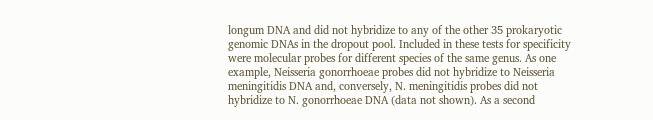longum DNA and did not hybridize to any of the other 35 prokaryotic genomic DNAs in the dropout pool. Included in these tests for specificity were molecular probes for different species of the same genus. As one example, Neisseria gonorrhoeae probes did not hybridize to Neisseria meningitidis DNA and, conversely, N. meningitidis probes did not hybridize to N. gonorrhoeae DNA (data not shown). As a second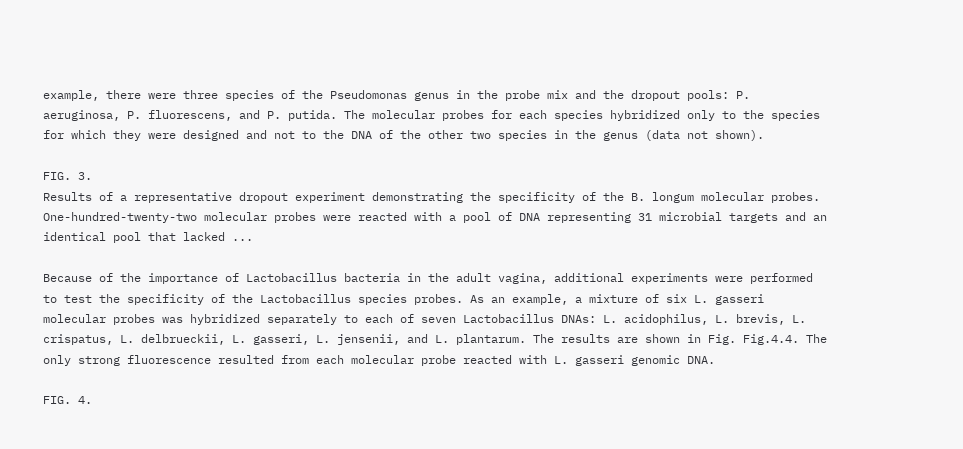example, there were three species of the Pseudomonas genus in the probe mix and the dropout pools: P. aeruginosa, P. fluorescens, and P. putida. The molecular probes for each species hybridized only to the species for which they were designed and not to the DNA of the other two species in the genus (data not shown).

FIG. 3.
Results of a representative dropout experiment demonstrating the specificity of the B. longum molecular probes. One-hundred-twenty-two molecular probes were reacted with a pool of DNA representing 31 microbial targets and an identical pool that lacked ...

Because of the importance of Lactobacillus bacteria in the adult vagina, additional experiments were performed to test the specificity of the Lactobacillus species probes. As an example, a mixture of six L. gasseri molecular probes was hybridized separately to each of seven Lactobacillus DNAs: L. acidophilus, L. brevis, L. crispatus, L. delbrueckii, L. gasseri, L. jensenii, and L. plantarum. The results are shown in Fig. Fig.4.4. The only strong fluorescence resulted from each molecular probe reacted with L. gasseri genomic DNA.

FIG. 4.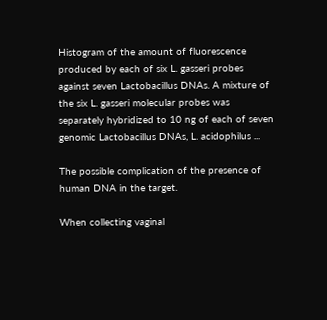Histogram of the amount of fluorescence produced by each of six L. gasseri probes against seven Lactobacillus DNAs. A mixture of the six L. gasseri molecular probes was separately hybridized to 10 ng of each of seven genomic Lactobacillus DNAs, L. acidophilus ...

The possible complication of the presence of human DNA in the target.

When collecting vaginal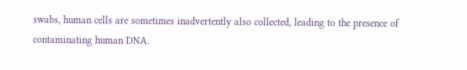swabs, human cells are sometimes inadvertently also collected, leading to the presence of contaminating human DNA.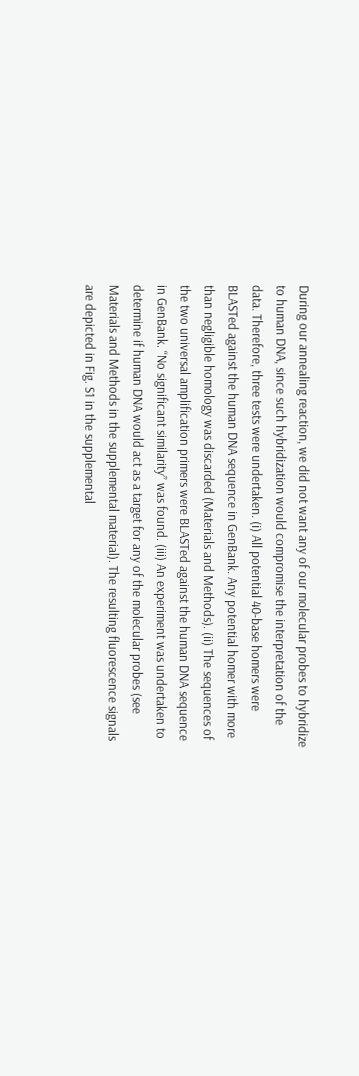During our annealing reaction, we did not want any of our molecular probes to hybridize to human DNA, since such hybridization would compromise the interpretation of the data. Therefore, three tests were undertaken. (i) All potential 40-base homers were BLASTed against the human DNA sequence in GenBank. Any potential homer with more than negligible homology was discarded (Materials and Methods). (ii) The sequences of the two universal amplification primers were BLASTed against the human DNA sequence in GenBank. “No significant similarity” was found. (iii) An experiment was undertaken to determine if human DNA would act as a target for any of the molecular probes (see Materials and Methods in the supplemental material). The resulting fluorescence signals are depicted in Fig. S1 in the supplemental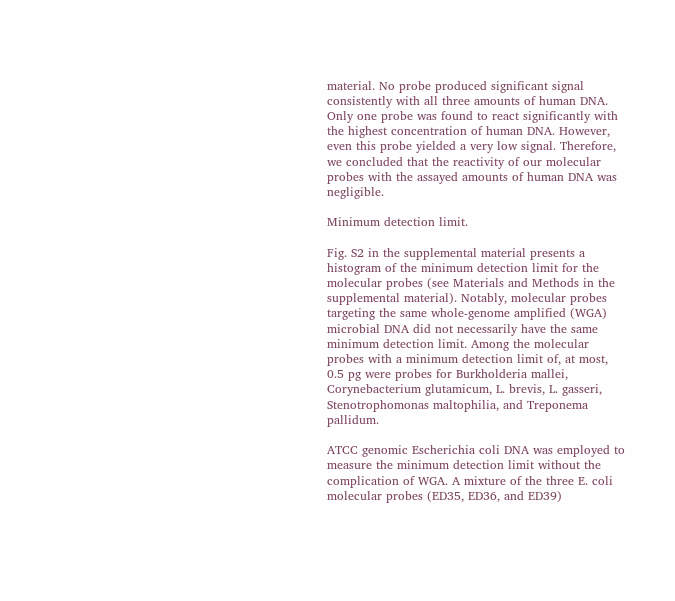material. No probe produced significant signal consistently with all three amounts of human DNA. Only one probe was found to react significantly with the highest concentration of human DNA. However, even this probe yielded a very low signal. Therefore, we concluded that the reactivity of our molecular probes with the assayed amounts of human DNA was negligible.

Minimum detection limit.

Fig. S2 in the supplemental material presents a histogram of the minimum detection limit for the molecular probes (see Materials and Methods in the supplemental material). Notably, molecular probes targeting the same whole-genome amplified (WGA) microbial DNA did not necessarily have the same minimum detection limit. Among the molecular probes with a minimum detection limit of, at most, 0.5 pg were probes for Burkholderia mallei, Corynebacterium glutamicum, L. brevis, L. gasseri, Stenotrophomonas maltophilia, and Treponema pallidum.

ATCC genomic Escherichia coli DNA was employed to measure the minimum detection limit without the complication of WGA. A mixture of the three E. coli molecular probes (ED35, ED36, and ED39)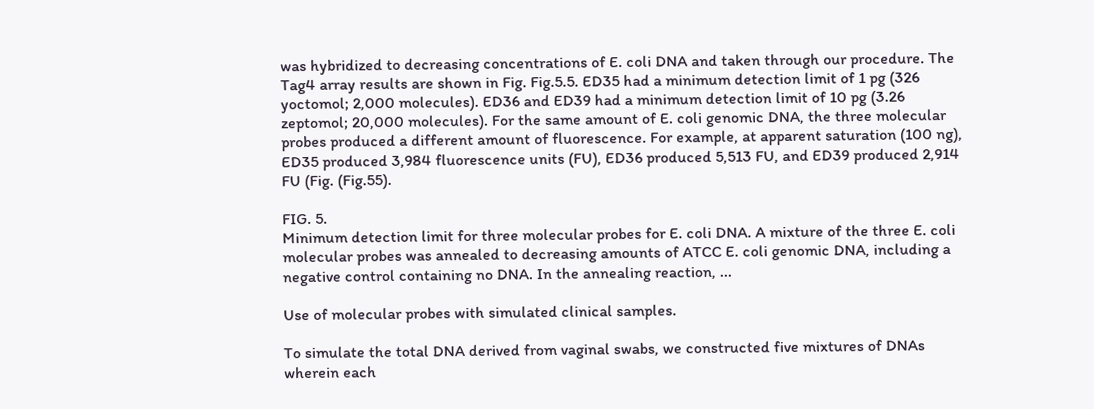was hybridized to decreasing concentrations of E. coli DNA and taken through our procedure. The Tag4 array results are shown in Fig. Fig.5.5. ED35 had a minimum detection limit of 1 pg (326 yoctomol; 2,000 molecules). ED36 and ED39 had a minimum detection limit of 10 pg (3.26 zeptomol; 20,000 molecules). For the same amount of E. coli genomic DNA, the three molecular probes produced a different amount of fluorescence. For example, at apparent saturation (100 ng), ED35 produced 3,984 fluorescence units (FU), ED36 produced 5,513 FU, and ED39 produced 2,914 FU (Fig. (Fig.55).

FIG. 5.
Minimum detection limit for three molecular probes for E. coli DNA. A mixture of the three E. coli molecular probes was annealed to decreasing amounts of ATCC E. coli genomic DNA, including a negative control containing no DNA. In the annealing reaction, ...

Use of molecular probes with simulated clinical samples.

To simulate the total DNA derived from vaginal swabs, we constructed five mixtures of DNAs wherein each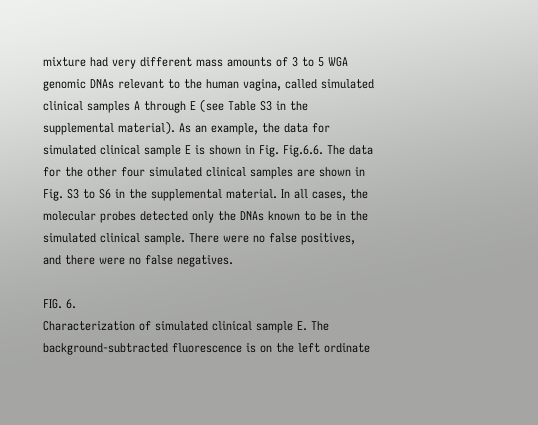mixture had very different mass amounts of 3 to 5 WGA genomic DNAs relevant to the human vagina, called simulated clinical samples A through E (see Table S3 in the supplemental material). As an example, the data for simulated clinical sample E is shown in Fig. Fig.6.6. The data for the other four simulated clinical samples are shown in Fig. S3 to S6 in the supplemental material. In all cases, the molecular probes detected only the DNAs known to be in the simulated clinical sample. There were no false positives, and there were no false negatives.

FIG. 6.
Characterization of simulated clinical sample E. The background-subtracted fluorescence is on the left ordinate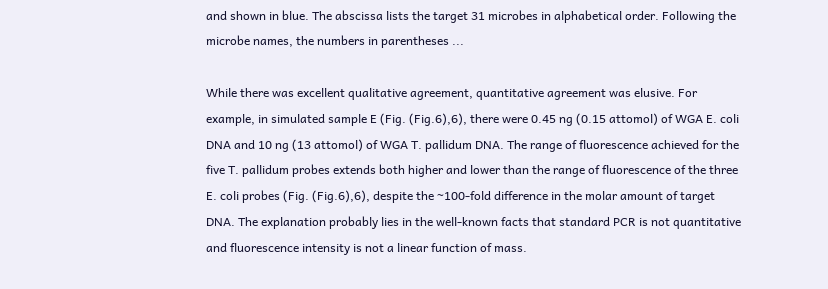and shown in blue. The abscissa lists the target 31 microbes in alphabetical order. Following the microbe names, the numbers in parentheses ...

While there was excellent qualitative agreement, quantitative agreement was elusive. For example, in simulated sample E (Fig. (Fig.6),6), there were 0.45 ng (0.15 attomol) of WGA E. coli DNA and 10 ng (13 attomol) of WGA T. pallidum DNA. The range of fluorescence achieved for the five T. pallidum probes extends both higher and lower than the range of fluorescence of the three E. coli probes (Fig. (Fig.6),6), despite the ~100-fold difference in the molar amount of target DNA. The explanation probably lies in the well-known facts that standard PCR is not quantitative and fluorescence intensity is not a linear function of mass.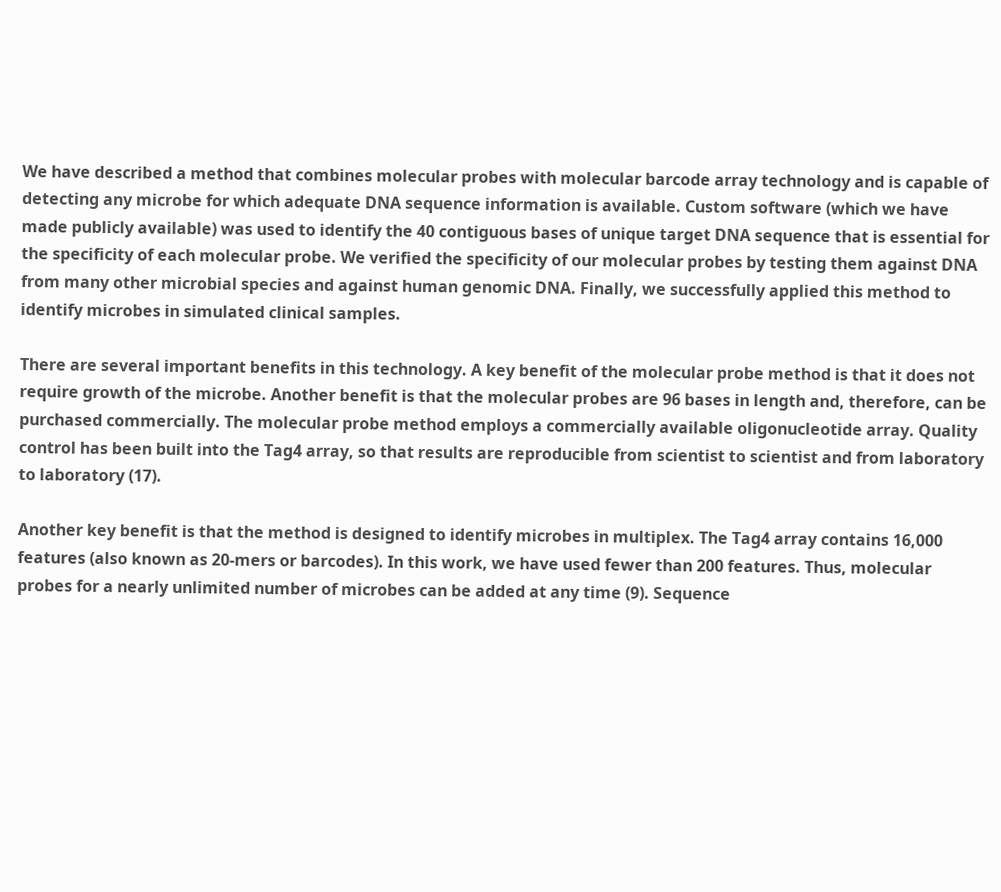We have described a method that combines molecular probes with molecular barcode array technology and is capable of detecting any microbe for which adequate DNA sequence information is available. Custom software (which we have made publicly available) was used to identify the 40 contiguous bases of unique target DNA sequence that is essential for the specificity of each molecular probe. We verified the specificity of our molecular probes by testing them against DNA from many other microbial species and against human genomic DNA. Finally, we successfully applied this method to identify microbes in simulated clinical samples.

There are several important benefits in this technology. A key benefit of the molecular probe method is that it does not require growth of the microbe. Another benefit is that the molecular probes are 96 bases in length and, therefore, can be purchased commercially. The molecular probe method employs a commercially available oligonucleotide array. Quality control has been built into the Tag4 array, so that results are reproducible from scientist to scientist and from laboratory to laboratory (17).

Another key benefit is that the method is designed to identify microbes in multiplex. The Tag4 array contains 16,000 features (also known as 20-mers or barcodes). In this work, we have used fewer than 200 features. Thus, molecular probes for a nearly unlimited number of microbes can be added at any time (9). Sequence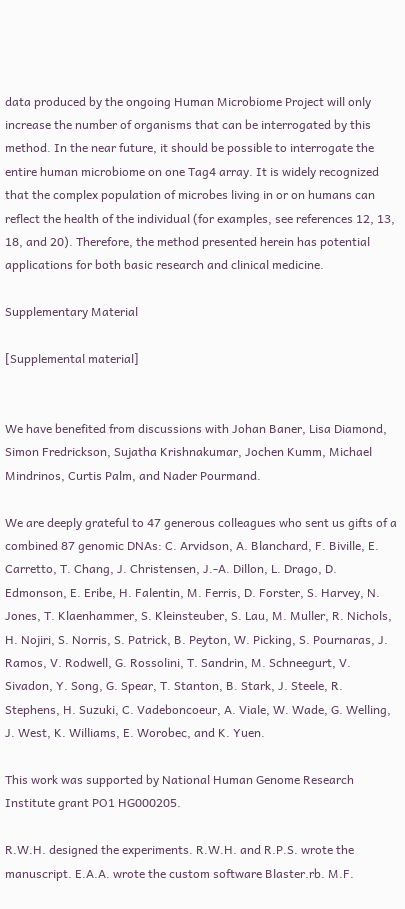data produced by the ongoing Human Microbiome Project will only increase the number of organisms that can be interrogated by this method. In the near future, it should be possible to interrogate the entire human microbiome on one Tag4 array. It is widely recognized that the complex population of microbes living in or on humans can reflect the health of the individual (for examples, see references 12, 13, 18, and 20). Therefore, the method presented herein has potential applications for both basic research and clinical medicine.

Supplementary Material

[Supplemental material]


We have benefited from discussions with Johan Baner, Lisa Diamond, Simon Fredrickson, Sujatha Krishnakumar, Jochen Kumm, Michael Mindrinos, Curtis Palm, and Nader Pourmand.

We are deeply grateful to 47 generous colleagues who sent us gifts of a combined 87 genomic DNAs: C. Arvidson, A. Blanchard, F. Biville, E. Carretto, T. Chang, J. Christensen, J.-A. Dillon, L. Drago, D. Edmonson, E. Eribe, H. Falentin, M. Ferris, D. Forster, S. Harvey, N. Jones, T. Klaenhammer, S. Kleinsteuber, S. Lau, M. Muller, R. Nichols, H. Nojiri, S. Norris, S. Patrick, B. Peyton, W. Picking, S. Pournaras, J. Ramos, V. Rodwell, G. Rossolini, T. Sandrin, M. Schneegurt, V. Sivadon, Y. Song, G. Spear, T. Stanton, B. Stark, J. Steele, R. Stephens, H. Suzuki, C. Vadeboncoeur, A. Viale, W. Wade, G. Welling, J. West, K. Williams, E. Worobec, and K. Yuen.

This work was supported by National Human Genome Research Institute grant PO1 HG000205.

R.W.H. designed the experiments. R.W.H. and R.P.S. wrote the manuscript. E.A.A. wrote the custom software Blaster.rb. M.F.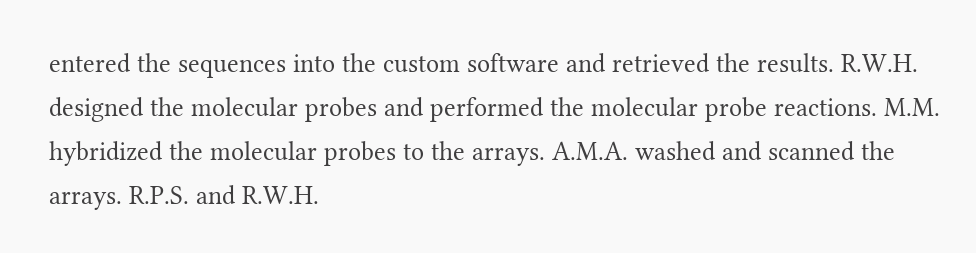entered the sequences into the custom software and retrieved the results. R.W.H. designed the molecular probes and performed the molecular probe reactions. M.M. hybridized the molecular probes to the arrays. A.M.A. washed and scanned the arrays. R.P.S. and R.W.H.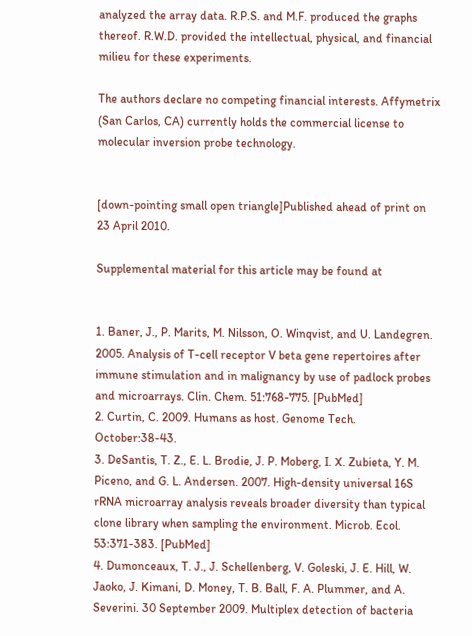analyzed the array data. R.P.S. and M.F. produced the graphs thereof. R.W.D. provided the intellectual, physical, and financial milieu for these experiments.

The authors declare no competing financial interests. Affymetrix (San Carlos, CA) currently holds the commercial license to molecular inversion probe technology.


[down-pointing small open triangle]Published ahead of print on 23 April 2010.

Supplemental material for this article may be found at


1. Baner, J., P. Marits, M. Nilsson, O. Winqvist, and U. Landegren. 2005. Analysis of T-cell receptor V beta gene repertoires after immune stimulation and in malignancy by use of padlock probes and microarrays. Clin. Chem. 51:768-775. [PubMed]
2. Curtin, C. 2009. Humans as host. Genome Tech. October:38-43.
3. DeSantis, T. Z., E. L. Brodie, J. P. Moberg, I. X. Zubieta, Y. M. Piceno, and G. L. Andersen. 2007. High-density universal 16S rRNA microarray analysis reveals broader diversity than typical clone library when sampling the environment. Microb. Ecol. 53:371-383. [PubMed]
4. Dumonceaux, T. J., J. Schellenberg, V. Goleski, J. E. Hill, W. Jaoko, J. Kimani, D. Money, T. B. Ball, F. A. Plummer, and A. Severini. 30 September 2009. Multiplex detection of bacteria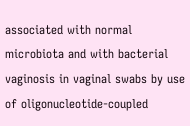associated with normal microbiota and with bacterial vaginosis in vaginal swabs by use of oligonucleotide-coupled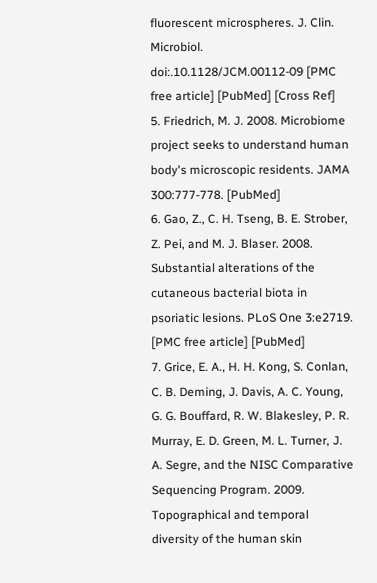fluorescent microspheres. J. Clin. Microbiol. doi:.10.1128/JCM.00112-09 [PMC free article] [PubMed] [Cross Ref]
5. Friedrich, M. J. 2008. Microbiome project seeks to understand human body's microscopic residents. JAMA 300:777-778. [PubMed]
6. Gao, Z., C. H. Tseng, B. E. Strober, Z. Pei, and M. J. Blaser. 2008. Substantial alterations of the cutaneous bacterial biota in psoriatic lesions. PLoS One 3:e2719. [PMC free article] [PubMed]
7. Grice, E. A., H. H. Kong, S. Conlan, C. B. Deming, J. Davis, A. C. Young, G. G. Bouffard, R. W. Blakesley, P. R. Murray, E. D. Green, M. L. Turner, J. A. Segre, and the NISC Comparative Sequencing Program. 2009. Topographical and temporal diversity of the human skin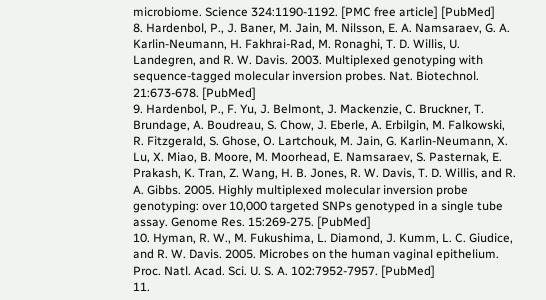microbiome. Science 324:1190-1192. [PMC free article] [PubMed]
8. Hardenbol, P., J. Baner, M. Jain, M. Nilsson, E. A. Namsaraev, G. A. Karlin-Neumann, H. Fakhrai-Rad, M. Ronaghi, T. D. Willis, U. Landegren, and R. W. Davis. 2003. Multiplexed genotyping with sequence-tagged molecular inversion probes. Nat. Biotechnol. 21:673-678. [PubMed]
9. Hardenbol, P., F. Yu, J. Belmont, J. Mackenzie, C. Bruckner, T. Brundage, A. Boudreau, S. Chow, J. Eberle, A. Erbilgin, M. Falkowski, R. Fitzgerald, S. Ghose, O. Lartchouk, M. Jain, G. Karlin-Neumann, X. Lu, X. Miao, B. Moore, M. Moorhead, E. Namsaraev, S. Pasternak, E. Prakash, K. Tran, Z. Wang, H. B. Jones, R. W. Davis, T. D. Willis, and R. A. Gibbs. 2005. Highly multiplexed molecular inversion probe genotyping: over 10,000 targeted SNPs genotyped in a single tube assay. Genome Res. 15:269-275. [PubMed]
10. Hyman, R. W., M. Fukushima, L. Diamond, J. Kumm, L. C. Giudice, and R. W. Davis. 2005. Microbes on the human vaginal epithelium. Proc. Natl. Acad. Sci. U. S. A. 102:7952-7957. [PubMed]
11.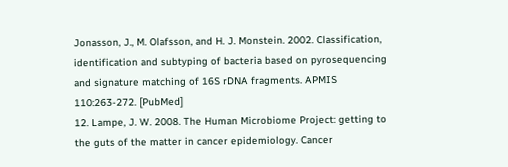Jonasson, J., M. Olafsson, and H. J. Monstein. 2002. Classification, identification and subtyping of bacteria based on pyrosequencing and signature matching of 16S rDNA fragments. APMIS 110:263-272. [PubMed]
12. Lampe, J. W. 2008. The Human Microbiome Project: getting to the guts of the matter in cancer epidemiology. Cancer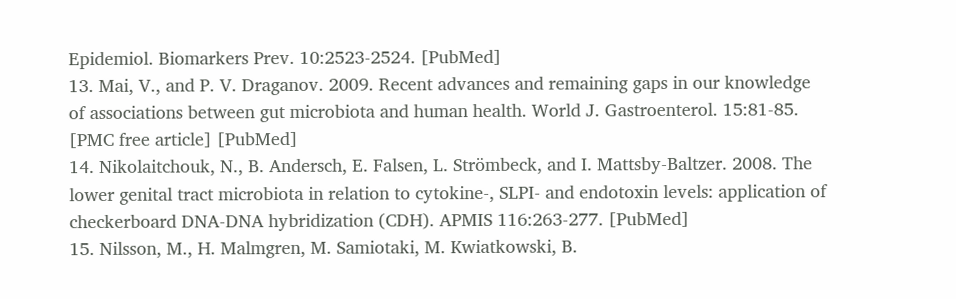Epidemiol. Biomarkers Prev. 10:2523-2524. [PubMed]
13. Mai, V., and P. V. Draganov. 2009. Recent advances and remaining gaps in our knowledge of associations between gut microbiota and human health. World J. Gastroenterol. 15:81-85. [PMC free article] [PubMed]
14. Nikolaitchouk, N., B. Andersch, E. Falsen, L. Strömbeck, and I. Mattsby-Baltzer. 2008. The lower genital tract microbiota in relation to cytokine-, SLPI- and endotoxin levels: application of checkerboard DNA-DNA hybridization (CDH). APMIS 116:263-277. [PubMed]
15. Nilsson, M., H. Malmgren, M. Samiotaki, M. Kwiatkowski, B.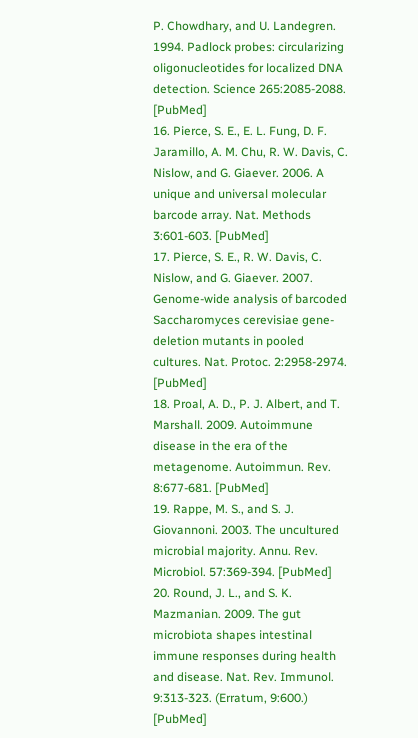P. Chowdhary, and U. Landegren. 1994. Padlock probes: circularizing oligonucleotides for localized DNA detection. Science 265:2085-2088. [PubMed]
16. Pierce, S. E., E. L. Fung, D. F. Jaramillo, A. M. Chu, R. W. Davis, C. Nislow, and G. Giaever. 2006. A unique and universal molecular barcode array. Nat. Methods 3:601-603. [PubMed]
17. Pierce, S. E., R. W. Davis, C. Nislow, and G. Giaever. 2007. Genome-wide analysis of barcoded Saccharomyces cerevisiae gene-deletion mutants in pooled cultures. Nat. Protoc. 2:2958-2974. [PubMed]
18. Proal, A. D., P. J. Albert, and T. Marshall. 2009. Autoimmune disease in the era of the metagenome. Autoimmun. Rev. 8:677-681. [PubMed]
19. Rappe, M. S., and S. J. Giovannoni. 2003. The uncultured microbial majority. Annu. Rev. Microbiol. 57:369-394. [PubMed]
20. Round, J. L., and S. K. Mazmanian. 2009. The gut microbiota shapes intestinal immune responses during health and disease. Nat. Rev. Immunol. 9:313-323. (Erratum, 9:600.) [PubMed]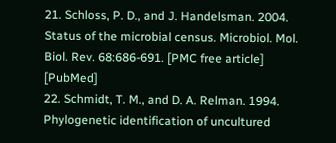21. Schloss, P. D., and J. Handelsman. 2004. Status of the microbial census. Microbiol. Mol. Biol. Rev. 68:686-691. [PMC free article] [PubMed]
22. Schmidt, T. M., and D. A. Relman. 1994. Phylogenetic identification of uncultured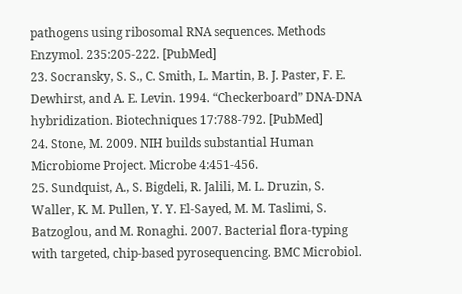pathogens using ribosomal RNA sequences. Methods Enzymol. 235:205-222. [PubMed]
23. Socransky, S. S., C. Smith, L. Martin, B. J. Paster, F. E. Dewhirst, and A. E. Levin. 1994. “Checkerboard” DNA-DNA hybridization. Biotechniques 17:788-792. [PubMed]
24. Stone, M. 2009. NIH builds substantial Human Microbiome Project. Microbe 4:451-456.
25. Sundquist, A., S. Bigdeli, R. Jalili, M. L. Druzin, S. Waller, K. M. Pullen, Y. Y. El-Sayed, M. M. Taslimi, S. Batzoglou, and M. Ronaghi. 2007. Bacterial flora-typing with targeted, chip-based pyrosequencing. BMC Microbiol.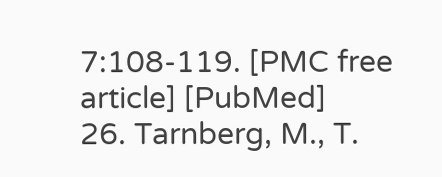7:108-119. [PMC free article] [PubMed]
26. Tarnberg, M., T.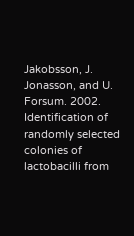Jakobsson, J. Jonasson, and U. Forsum. 2002. Identification of randomly selected colonies of lactobacilli from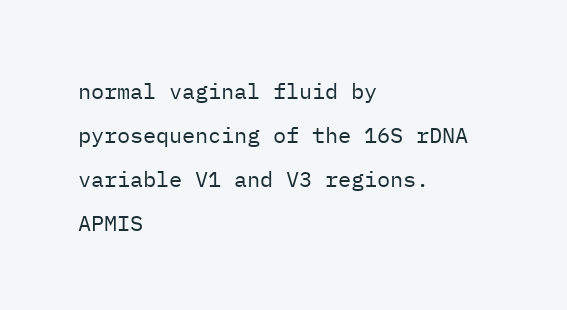normal vaginal fluid by pyrosequencing of the 16S rDNA variable V1 and V3 regions. APMIS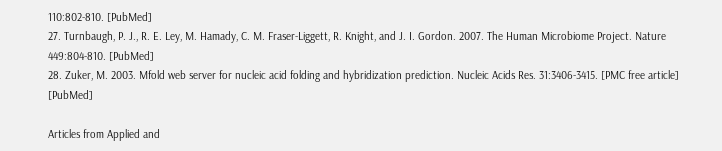110:802-810. [PubMed]
27. Turnbaugh, P. J., R. E. Ley, M. Hamady, C. M. Fraser-Liggett, R. Knight, and J. I. Gordon. 2007. The Human Microbiome Project. Nature 449:804-810. [PubMed]
28. Zuker, M. 2003. Mfold web server for nucleic acid folding and hybridization prediction. Nucleic Acids Res. 31:3406-3415. [PMC free article] [PubMed]

Articles from Applied and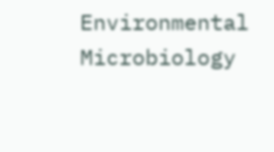Environmental Microbiology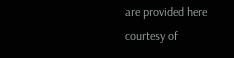are provided here courtesy of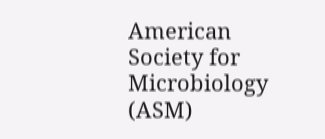American Society for Microbiology (ASM)